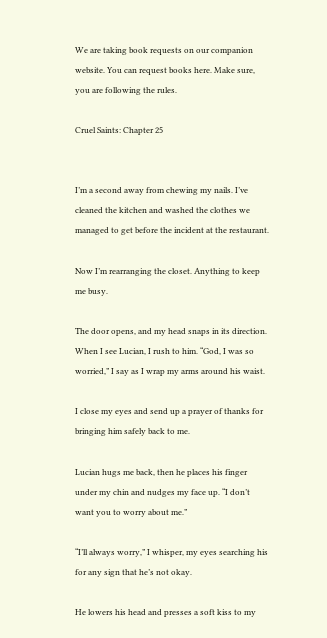We are taking book requests on our companion website. You can request books here. Make sure, you are following the rules.

Cruel Saints: Chapter 25


I’m a second away from chewing my nails. I’ve cleaned the kitchen and washed the clothes we managed to get before the incident at the restaurant.

Now I’m rearranging the closet. Anything to keep me busy.

The door opens, and my head snaps in its direction. When I see Lucian, I rush to him. “God, I was so worried,” I say as I wrap my arms around his waist.

I close my eyes and send up a prayer of thanks for bringing him safely back to me.

Lucian hugs me back, then he places his finger under my chin and nudges my face up. “I don’t want you to worry about me.”

“I’ll always worry,” I whisper, my eyes searching his for any sign that he’s not okay.

He lowers his head and presses a soft kiss to my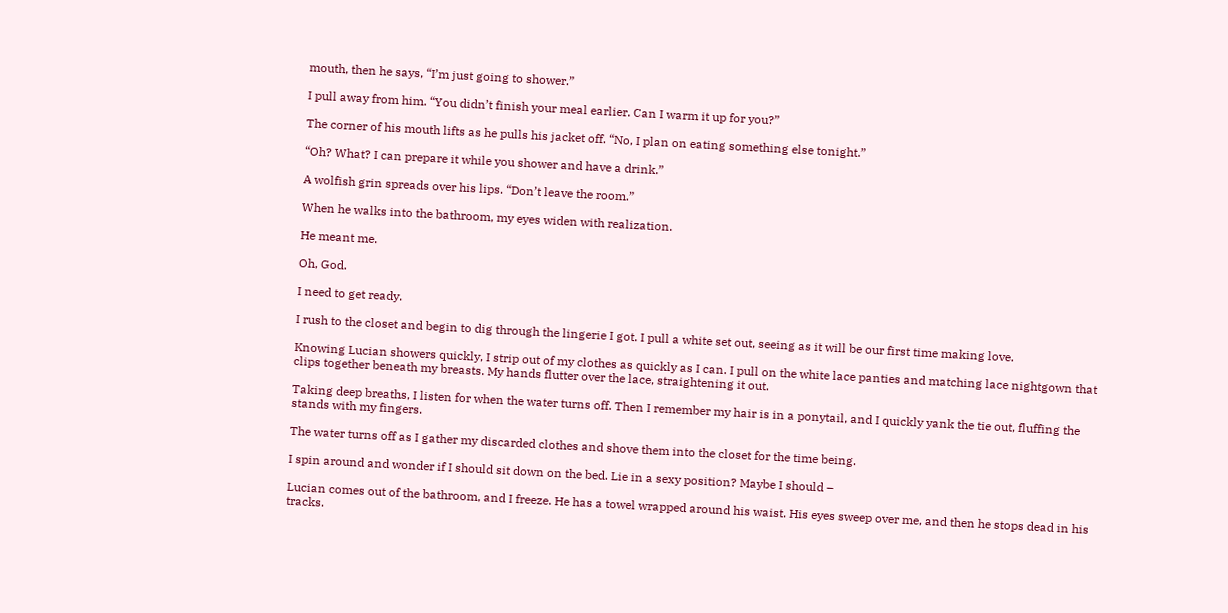mouth, then he says, “I’m just going to shower.”

I pull away from him. “You didn’t finish your meal earlier. Can I warm it up for you?”

The corner of his mouth lifts as he pulls his jacket off. “No, I plan on eating something else tonight.”

“Oh? What? I can prepare it while you shower and have a drink.”

A wolfish grin spreads over his lips. “Don’t leave the room.”

When he walks into the bathroom, my eyes widen with realization.

He meant me.

Oh, God.

I need to get ready.

I rush to the closet and begin to dig through the lingerie I got. I pull a white set out, seeing as it will be our first time making love.

Knowing Lucian showers quickly, I strip out of my clothes as quickly as I can. I pull on the white lace panties and matching lace nightgown that clips together beneath my breasts. My hands flutter over the lace, straightening it out.

Taking deep breaths, I listen for when the water turns off. Then I remember my hair is in a ponytail, and I quickly yank the tie out, fluffing the stands with my fingers.

The water turns off as I gather my discarded clothes and shove them into the closet for the time being.

I spin around and wonder if I should sit down on the bed. Lie in a sexy position? Maybe I should –

Lucian comes out of the bathroom, and I freeze. He has a towel wrapped around his waist. His eyes sweep over me, and then he stops dead in his tracks.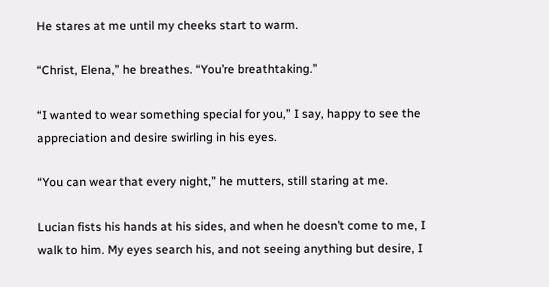He stares at me until my cheeks start to warm.

“Christ, Elena,” he breathes. “You’re breathtaking.”

“I wanted to wear something special for you,” I say, happy to see the appreciation and desire swirling in his eyes.

“You can wear that every night,” he mutters, still staring at me.

Lucian fists his hands at his sides, and when he doesn’t come to me, I walk to him. My eyes search his, and not seeing anything but desire, I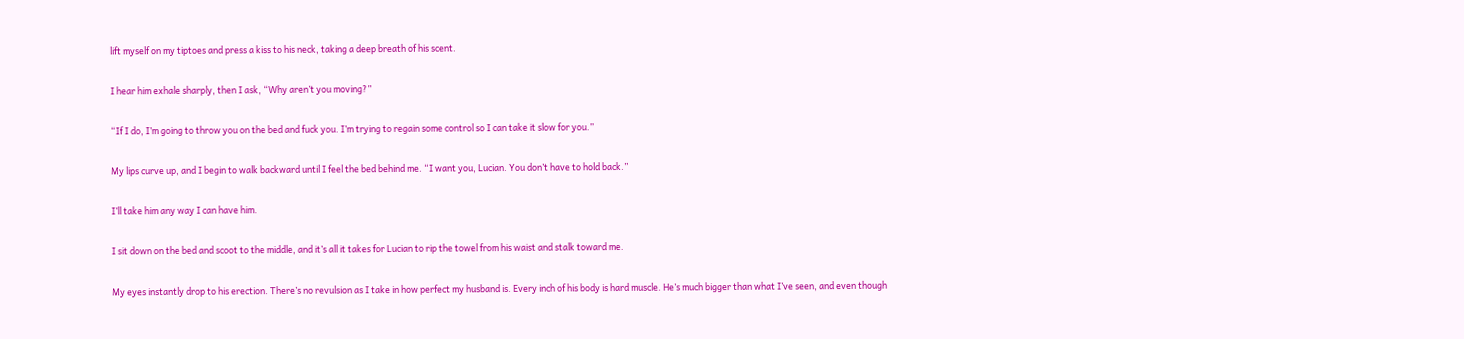lift myself on my tiptoes and press a kiss to his neck, taking a deep breath of his scent.

I hear him exhale sharply, then I ask, “Why aren’t you moving?”

“If I do, I’m going to throw you on the bed and fuck you. I’m trying to regain some control so I can take it slow for you.”

My lips curve up, and I begin to walk backward until I feel the bed behind me. “I want you, Lucian. You don’t have to hold back.”

I’ll take him any way I can have him.

I sit down on the bed and scoot to the middle, and it’s all it takes for Lucian to rip the towel from his waist and stalk toward me.

My eyes instantly drop to his erection. There’s no revulsion as I take in how perfect my husband is. Every inch of his body is hard muscle. He’s much bigger than what I’ve seen, and even though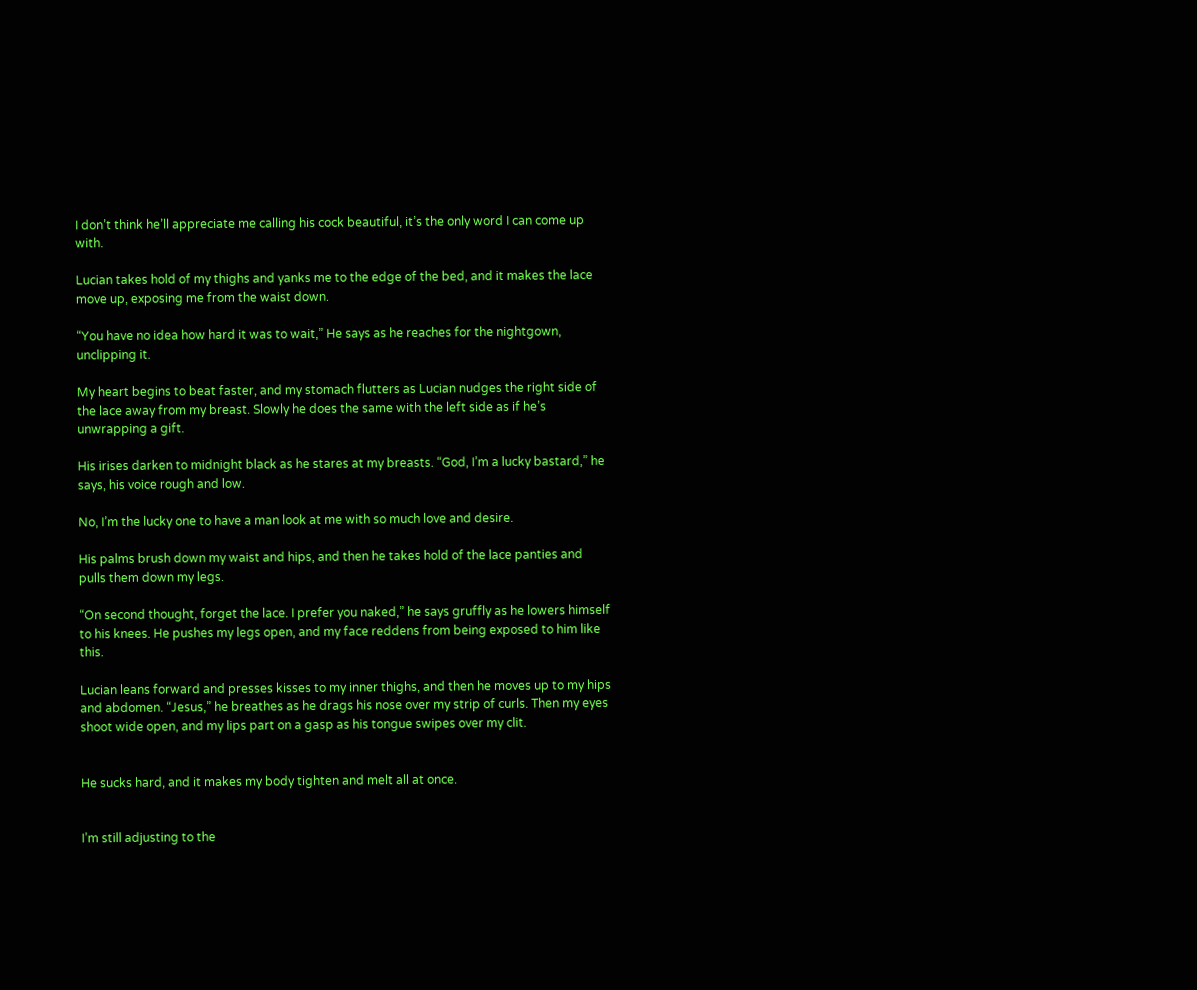I don’t think he’ll appreciate me calling his cock beautiful, it’s the only word I can come up with.

Lucian takes hold of my thighs and yanks me to the edge of the bed, and it makes the lace move up, exposing me from the waist down.

“You have no idea how hard it was to wait,” He says as he reaches for the nightgown, unclipping it.

My heart begins to beat faster, and my stomach flutters as Lucian nudges the right side of the lace away from my breast. Slowly he does the same with the left side as if he’s unwrapping a gift.

His irises darken to midnight black as he stares at my breasts. “God, I’m a lucky bastard,” he says, his voice rough and low.

No, I’m the lucky one to have a man look at me with so much love and desire.

His palms brush down my waist and hips, and then he takes hold of the lace panties and pulls them down my legs.

“On second thought, forget the lace. I prefer you naked,” he says gruffly as he lowers himself to his knees. He pushes my legs open, and my face reddens from being exposed to him like this.

Lucian leans forward and presses kisses to my inner thighs, and then he moves up to my hips and abdomen. “Jesus,” he breathes as he drags his nose over my strip of curls. Then my eyes shoot wide open, and my lips part on a gasp as his tongue swipes over my clit.


He sucks hard, and it makes my body tighten and melt all at once.


I’m still adjusting to the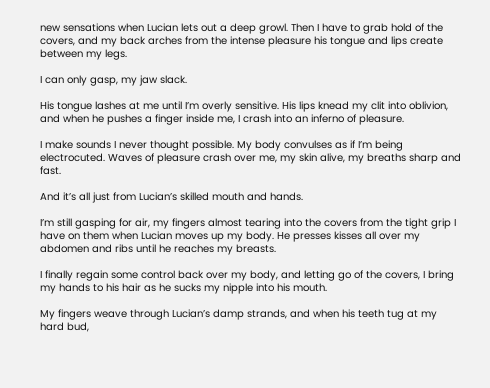new sensations when Lucian lets out a deep growl. Then I have to grab hold of the covers, and my back arches from the intense pleasure his tongue and lips create between my legs.

I can only gasp, my jaw slack.

His tongue lashes at me until I’m overly sensitive. His lips knead my clit into oblivion, and when he pushes a finger inside me, I crash into an inferno of pleasure.

I make sounds I never thought possible. My body convulses as if I’m being electrocuted. Waves of pleasure crash over me, my skin alive, my breaths sharp and fast.

And it’s all just from Lucian’s skilled mouth and hands.

I’m still gasping for air, my fingers almost tearing into the covers from the tight grip I have on them when Lucian moves up my body. He presses kisses all over my abdomen and ribs until he reaches my breasts.

I finally regain some control back over my body, and letting go of the covers, I bring my hands to his hair as he sucks my nipple into his mouth.

My fingers weave through Lucian’s damp strands, and when his teeth tug at my hard bud,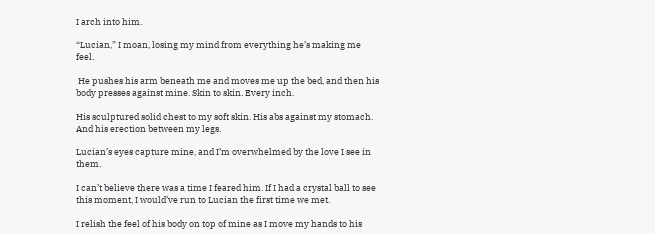I arch into him.

“Lucian,” I moan, losing my mind from everything he’s making me feel.

 He pushes his arm beneath me and moves me up the bed, and then his body presses against mine. Skin to skin. Every inch.

His sculptured solid chest to my soft skin. His abs against my stomach. And his erection between my legs.

Lucian’s eyes capture mine, and I’m overwhelmed by the love I see in them.

I can’t believe there was a time I feared him. If I had a crystal ball to see this moment, I would’ve run to Lucian the first time we met.

I relish the feel of his body on top of mine as I move my hands to his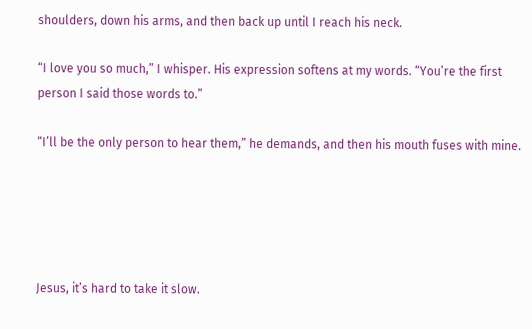shoulders, down his arms, and then back up until I reach his neck.

“I love you so much,” I whisper. His expression softens at my words. “You’re the first person I said those words to.”

“I’ll be the only person to hear them,” he demands, and then his mouth fuses with mine.





Jesus, it’s hard to take it slow.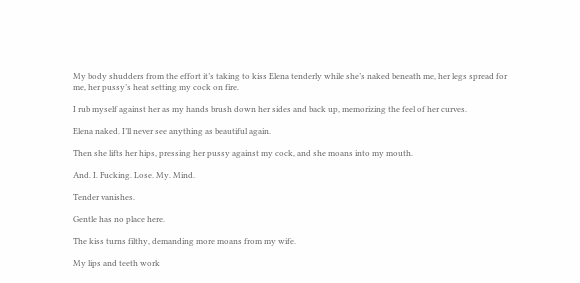My body shudders from the effort it’s taking to kiss Elena tenderly while she’s naked beneath me, her legs spread for me, her pussy’s heat setting my cock on fire.

I rub myself against her as my hands brush down her sides and back up, memorizing the feel of her curves.

Elena naked. I’ll never see anything as beautiful again.

Then she lifts her hips, pressing her pussy against my cock, and she moans into my mouth.

And. I. Fucking. Lose. My. Mind.

Tender vanishes.

Gentle has no place here.

The kiss turns filthy, demanding more moans from my wife.

My lips and teeth work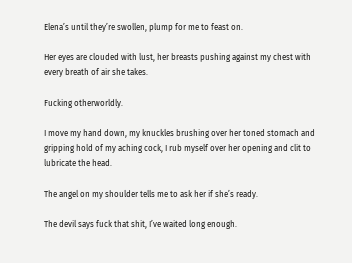Elena’s until they’re swollen, plump for me to feast on.

Her eyes are clouded with lust, her breasts pushing against my chest with every breath of air she takes.

Fucking otherworldly.

I move my hand down, my knuckles brushing over her toned stomach and gripping hold of my aching cock, I rub myself over her opening and clit to lubricate the head.

The angel on my shoulder tells me to ask her if she’s ready.

The devil says fuck that shit, I’ve waited long enough.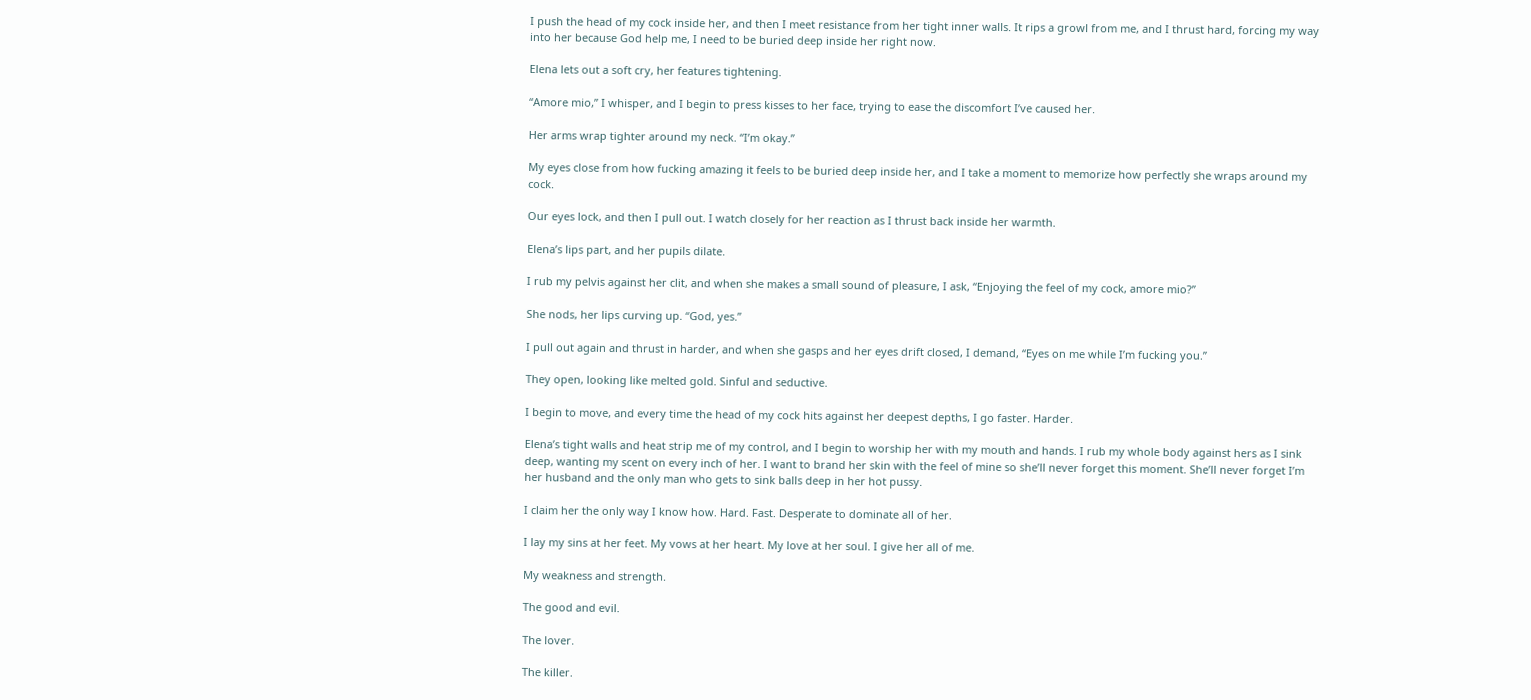I push the head of my cock inside her, and then I meet resistance from her tight inner walls. It rips a growl from me, and I thrust hard, forcing my way into her because God help me, I need to be buried deep inside her right now.

Elena lets out a soft cry, her features tightening.

“Amore mio,” I whisper, and I begin to press kisses to her face, trying to ease the discomfort I’ve caused her.

Her arms wrap tighter around my neck. “I’m okay.”

My eyes close from how fucking amazing it feels to be buried deep inside her, and I take a moment to memorize how perfectly she wraps around my cock.

Our eyes lock, and then I pull out. I watch closely for her reaction as I thrust back inside her warmth.

Elena’s lips part, and her pupils dilate.

I rub my pelvis against her clit, and when she makes a small sound of pleasure, I ask, “Enjoying the feel of my cock, amore mio?”

She nods, her lips curving up. “God, yes.”

I pull out again and thrust in harder, and when she gasps and her eyes drift closed, I demand, “Eyes on me while I’m fucking you.”

They open, looking like melted gold. Sinful and seductive.

I begin to move, and every time the head of my cock hits against her deepest depths, I go faster. Harder.

Elena’s tight walls and heat strip me of my control, and I begin to worship her with my mouth and hands. I rub my whole body against hers as I sink deep, wanting my scent on every inch of her. I want to brand her skin with the feel of mine so she’ll never forget this moment. She’ll never forget I’m her husband and the only man who gets to sink balls deep in her hot pussy.

I claim her the only way I know how. Hard. Fast. Desperate to dominate all of her.

I lay my sins at her feet. My vows at her heart. My love at her soul. I give her all of me.

My weakness and strength.

The good and evil.

The lover.

The killer.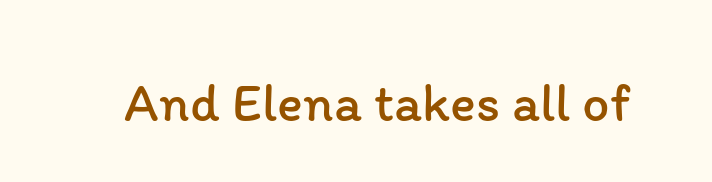And Elena takes all of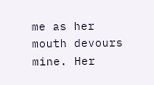me as her mouth devours mine. Her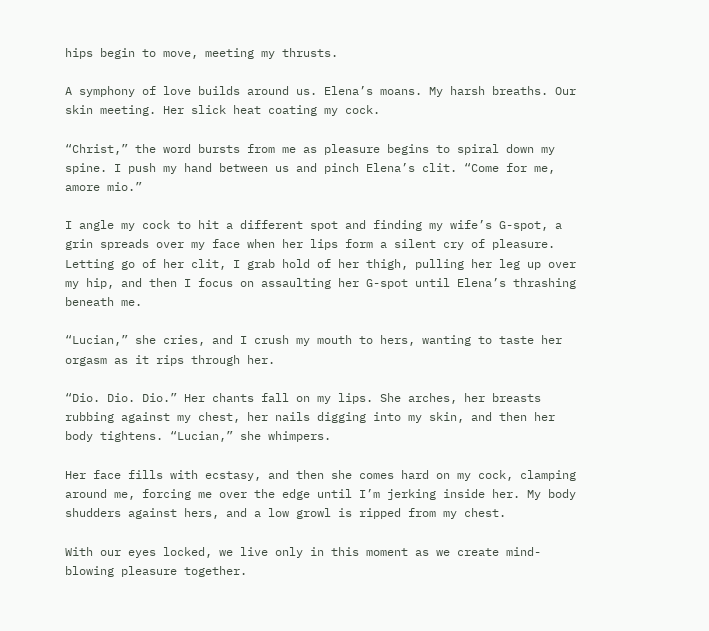hips begin to move, meeting my thrusts.

A symphony of love builds around us. Elena’s moans. My harsh breaths. Our skin meeting. Her slick heat coating my cock.

“Christ,” the word bursts from me as pleasure begins to spiral down my spine. I push my hand between us and pinch Elena’s clit. “Come for me, amore mio.”

I angle my cock to hit a different spot and finding my wife’s G-spot, a grin spreads over my face when her lips form a silent cry of pleasure. Letting go of her clit, I grab hold of her thigh, pulling her leg up over my hip, and then I focus on assaulting her G-spot until Elena’s thrashing beneath me.

“Lucian,” she cries, and I crush my mouth to hers, wanting to taste her orgasm as it rips through her.

“Dio. Dio. Dio.” Her chants fall on my lips. She arches, her breasts rubbing against my chest, her nails digging into my skin, and then her body tightens. “Lucian,” she whimpers.

Her face fills with ecstasy, and then she comes hard on my cock, clamping around me, forcing me over the edge until I’m jerking inside her. My body shudders against hers, and a low growl is ripped from my chest.

With our eyes locked, we live only in this moment as we create mind-blowing pleasure together.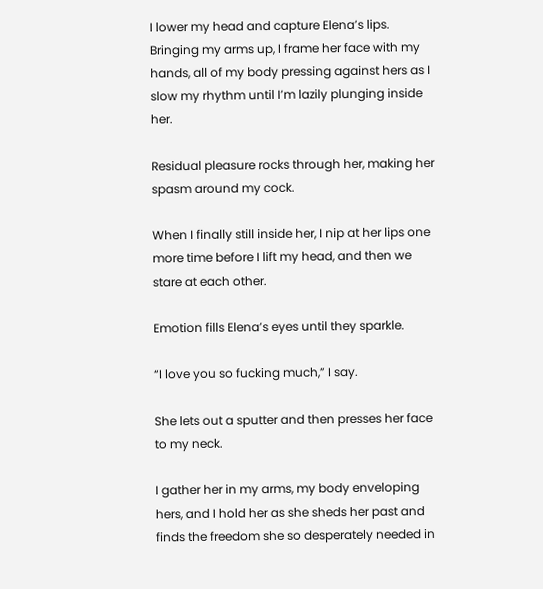I lower my head and capture Elena’s lips. Bringing my arms up, I frame her face with my hands, all of my body pressing against hers as I slow my rhythm until I’m lazily plunging inside her.

Residual pleasure rocks through her, making her spasm around my cock.

When I finally still inside her, I nip at her lips one more time before I lift my head, and then we stare at each other.

Emotion fills Elena’s eyes until they sparkle.

“I love you so fucking much,” I say.

She lets out a sputter and then presses her face to my neck.

I gather her in my arms, my body enveloping hers, and I hold her as she sheds her past and finds the freedom she so desperately needed in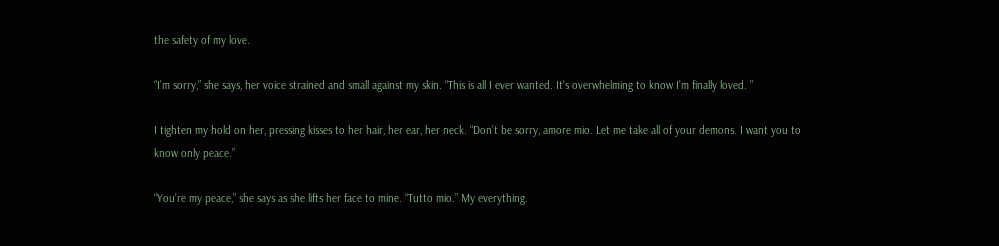the safety of my love.

“I’m sorry,” she says, her voice strained and small against my skin. “This is all I ever wanted. It’s overwhelming to know I’m finally loved. ”

I tighten my hold on her, pressing kisses to her hair, her ear, her neck. “Don’t be sorry, amore mio. Let me take all of your demons. I want you to know only peace.”

“You’re my peace,” she says as she lifts her face to mine. “Tutto mio.” My everything.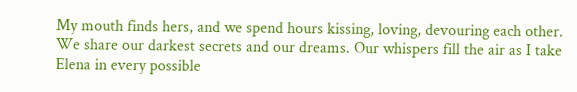My mouth finds hers, and we spend hours kissing, loving, devouring each other. We share our darkest secrets and our dreams. Our whispers fill the air as I take Elena in every possible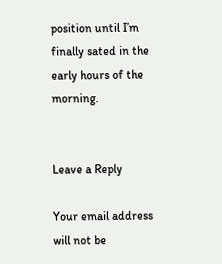position until I’m finally sated in the early hours of the morning.


Leave a Reply

Your email address will not be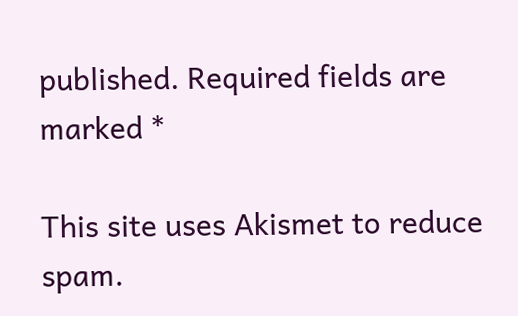published. Required fields are marked *

This site uses Akismet to reduce spam.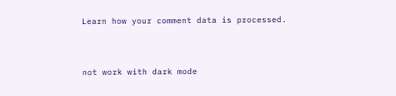Learn how your comment data is processed.


not work with dark mode